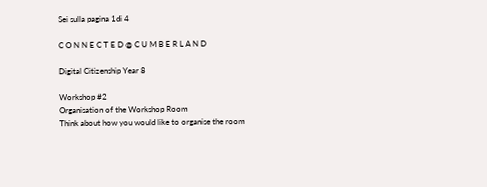Sei sulla pagina 1di 4

C O N N E C T E D @ C U M B E R L A N D

Digital Citizenship Year 8

Workshop #2
Organisation of the Workshop Room
Think about how you would like to organise the room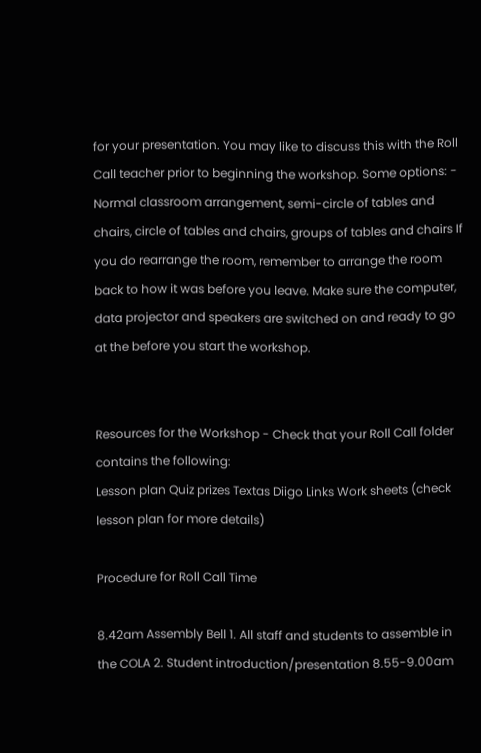for your presentation. You may like to discuss this with the Roll Call teacher prior to beginning the workshop. Some options: - Normal classroom arrangement, semi-circle of tables and chairs, circle of tables and chairs, groups of tables and chairs If you do rearrange the room, remember to arrange the room back to how it was before you leave. Make sure the computer, data projector and speakers are switched on and ready to go at the before you start the workshop.


Resources for the Workshop - Check that your Roll Call folder contains the following:
Lesson plan Quiz prizes Textas Diigo Links Work sheets (check lesson plan for more details)

Procedure for Roll Call Time

8.42am Assembly Bell 1. All staff and students to assemble in the COLA 2. Student introduction/presentation 8.55-9.00am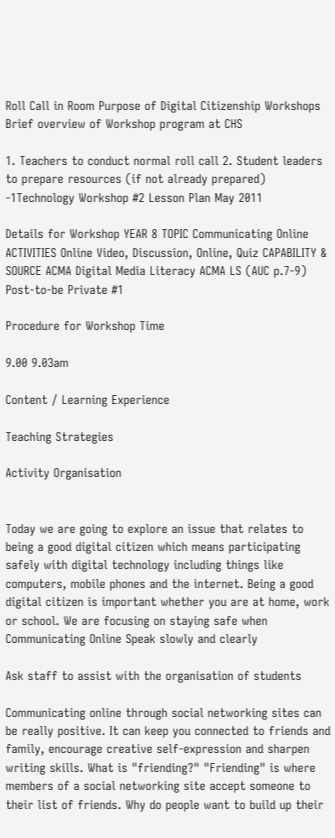Roll Call in Room Purpose of Digital Citizenship Workshops Brief overview of Workshop program at CHS

1. Teachers to conduct normal roll call 2. Student leaders to prepare resources (if not already prepared) -1Technology Workshop #2 Lesson Plan May 2011

Details for Workshop YEAR 8 TOPIC Communicating Online ACTIVITIES Online Video, Discussion, Online, Quiz CAPABILITY & SOURCE ACMA Digital Media Literacy ACMA LS (AUC p.7-9) Post-to-be Private #1

Procedure for Workshop Time

9.00 9.03am

Content / Learning Experience

Teaching Strategies

Activity Organisation


Today we are going to explore an issue that relates to being a good digital citizen which means participating safely with digital technology including things like computers, mobile phones and the internet. Being a good digital citizen is important whether you are at home, work or school. We are focusing on staying safe when Communicating Online Speak slowly and clearly

Ask staff to assist with the organisation of students

Communicating online through social networking sites can be really positive. It can keep you connected to friends and family, encourage creative self-expression and sharpen writing skills. What is "friending?" "Friending" is where members of a social networking site accept someone to their list of friends. Why do people want to build up their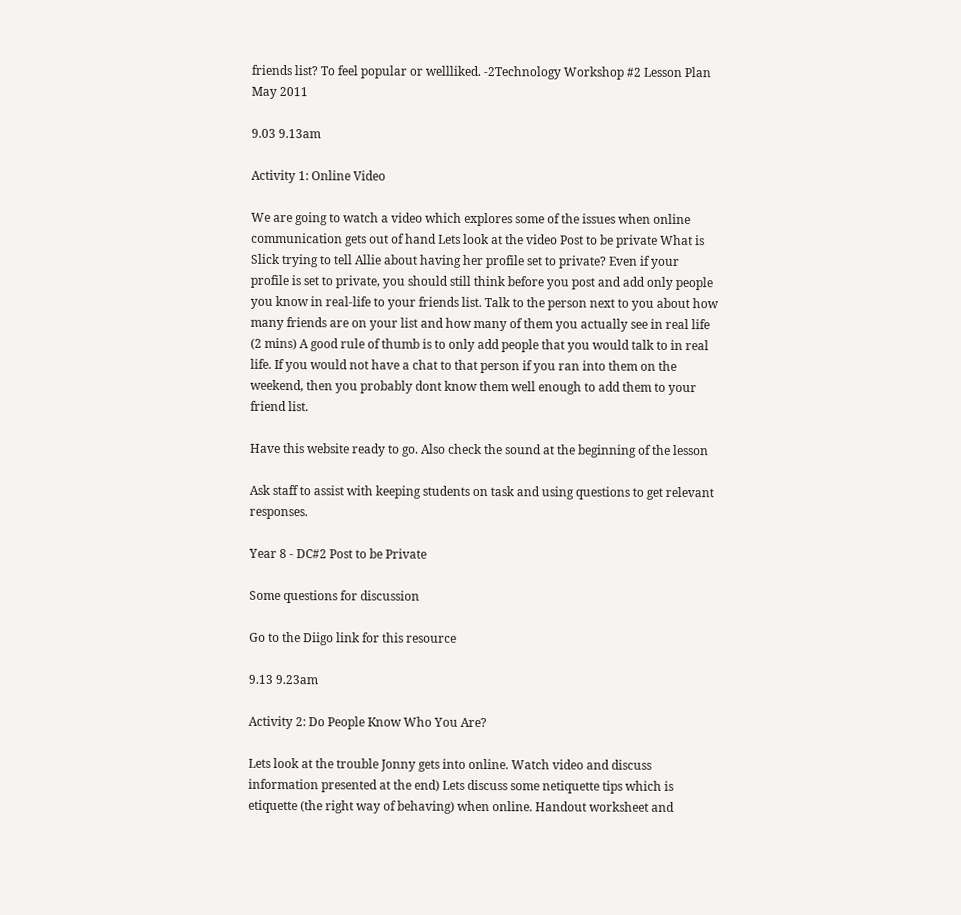friends list? To feel popular or wellliked. -2Technology Workshop #2 Lesson Plan May 2011

9.03 9.13am

Activity 1: Online Video

We are going to watch a video which explores some of the issues when online communication gets out of hand Lets look at the video Post to be private What is Slick trying to tell Allie about having her profile set to private? Even if your profile is set to private, you should still think before you post and add only people you know in real-life to your friends list. Talk to the person next to you about how many friends are on your list and how many of them you actually see in real life (2 mins) A good rule of thumb is to only add people that you would talk to in real life. If you would not have a chat to that person if you ran into them on the weekend, then you probably dont know them well enough to add them to your friend list.

Have this website ready to go. Also check the sound at the beginning of the lesson

Ask staff to assist with keeping students on task and using questions to get relevant responses.

Year 8 - DC#2 Post to be Private

Some questions for discussion

Go to the Diigo link for this resource

9.13 9.23am

Activity 2: Do People Know Who You Are?

Lets look at the trouble Jonny gets into online. Watch video and discuss information presented at the end) Lets discuss some netiquette tips which is etiquette (the right way of behaving) when online. Handout worksheet and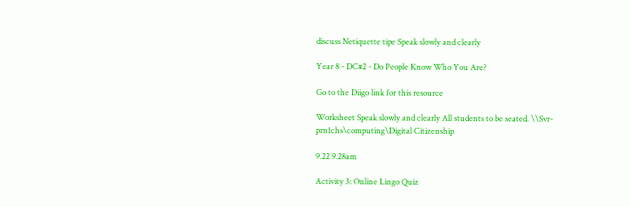discuss Netiquette tipe Speak slowly and clearly

Year 8 - DC#2 - Do People Know Who You Are?

Go to the Diigo link for this resource

Worksheet Speak slowly and clearly All students to be seated. \\Svr-prn1chs\computing\Digital Citizenship

9.22 9.28am

Activity 3: Online Lingo Quiz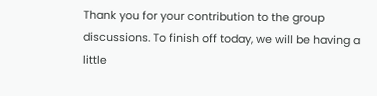Thank you for your contribution to the group discussions. To finish off today, we will be having a little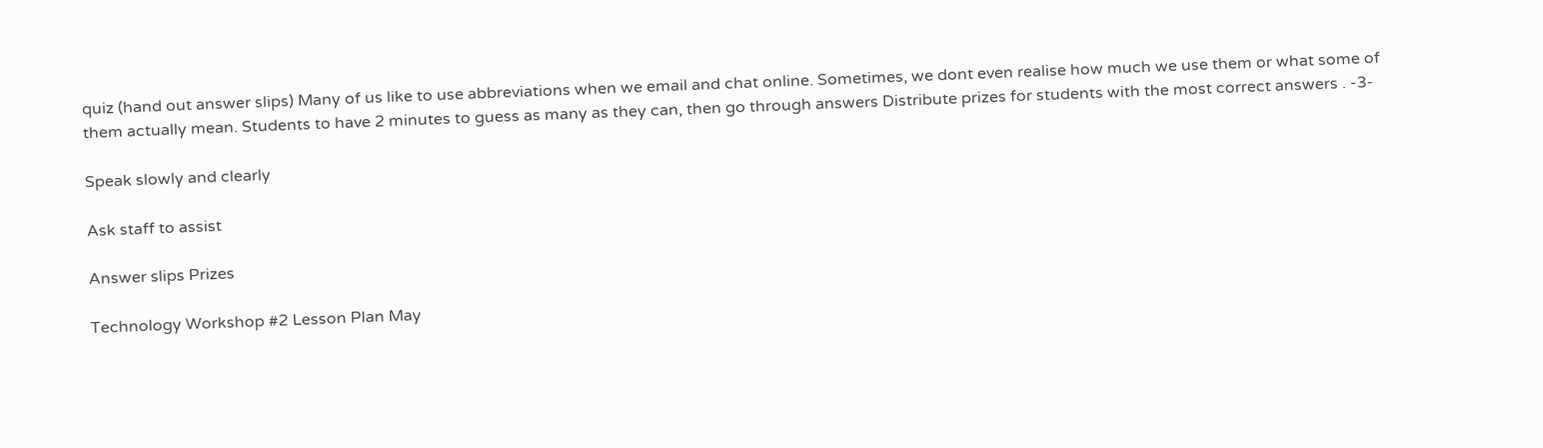quiz (hand out answer slips) Many of us like to use abbreviations when we email and chat online. Sometimes, we dont even realise how much we use them or what some of them actually mean. Students to have 2 minutes to guess as many as they can, then go through answers Distribute prizes for students with the most correct answers . -3-

Speak slowly and clearly

Ask staff to assist

Answer slips Prizes

Technology Workshop #2 Lesson Plan May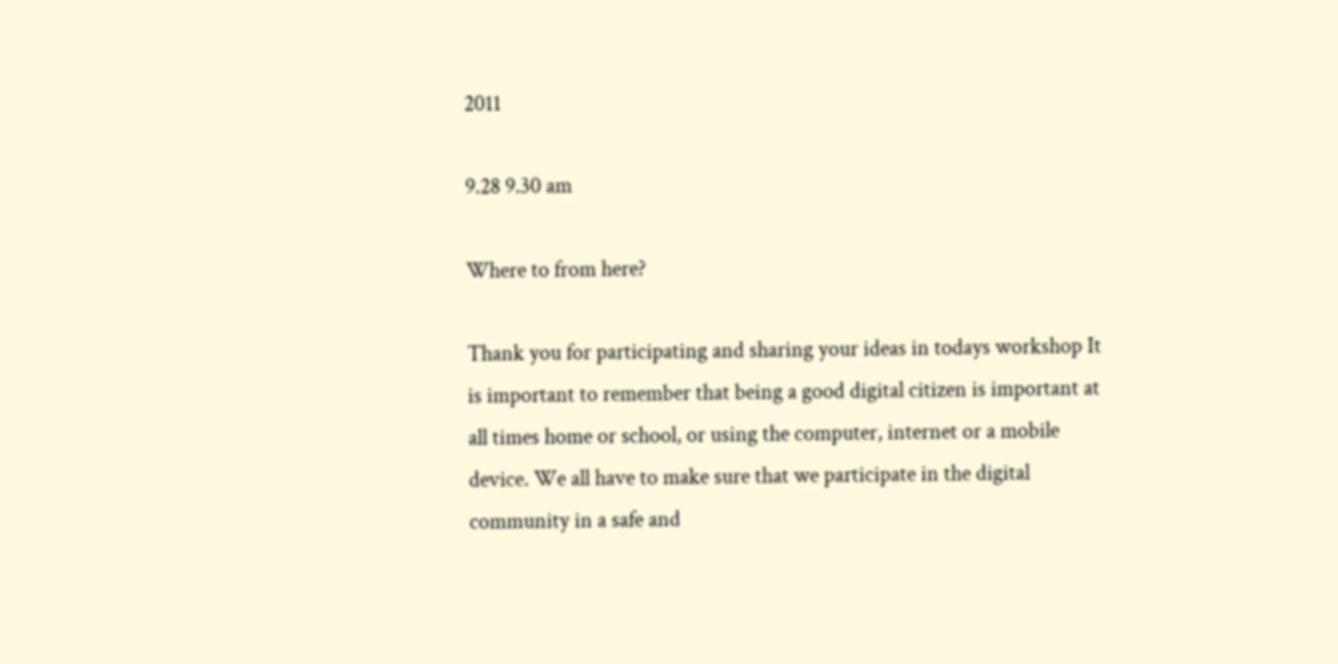2011

9.28 9.30 am

Where to from here?

Thank you for participating and sharing your ideas in todays workshop It is important to remember that being a good digital citizen is important at all times home or school, or using the computer, internet or a mobile device. We all have to make sure that we participate in the digital community in a safe and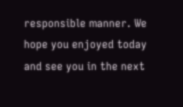responsible manner. We hope you enjoyed today and see you in the next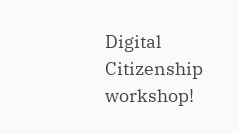Digital Citizenship workshop!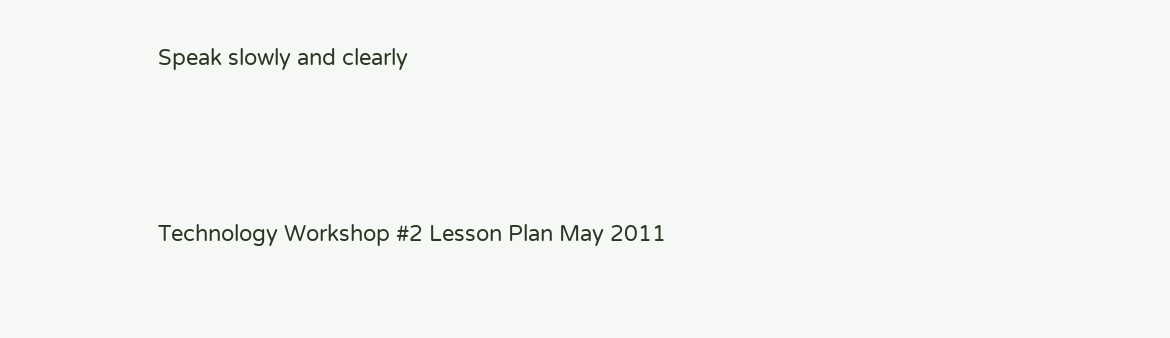Speak slowly and clearly



Technology Workshop #2 Lesson Plan May 2011